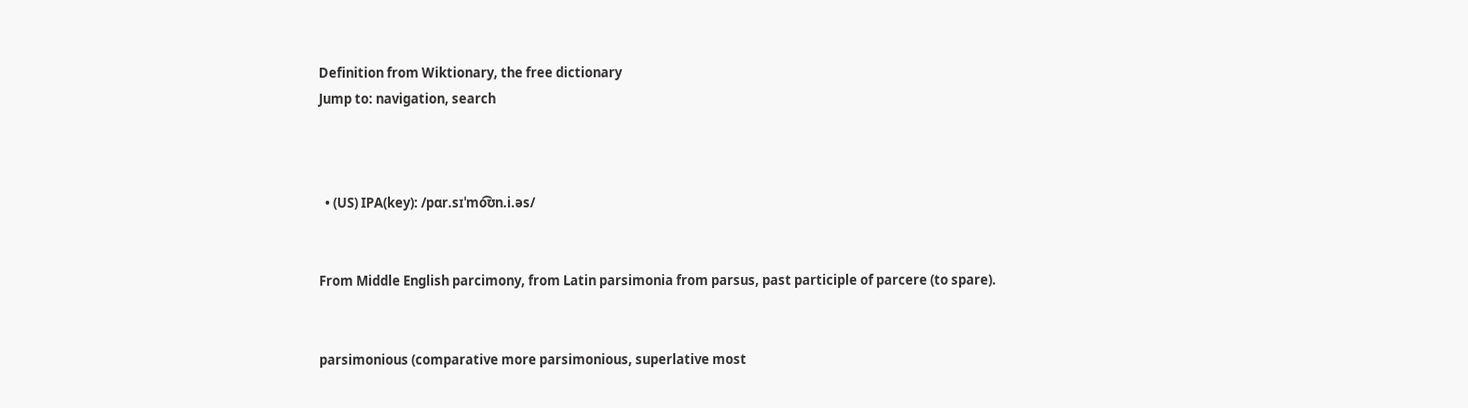Definition from Wiktionary, the free dictionary
Jump to: navigation, search



  • (US) IPA(key): /pɑr.sɪˈmo͡ʊn.i.əs/


From Middle English parcimony, from Latin parsimonia from parsus, past participle of parcere (to spare).


parsimonious (comparative more parsimonious, superlative most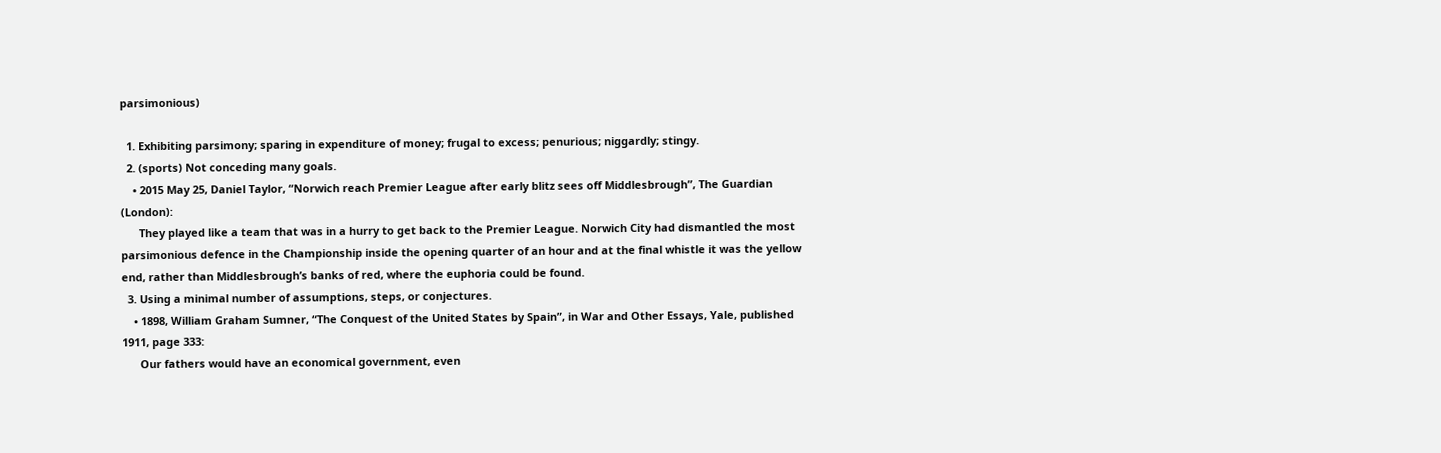parsimonious)

  1. Exhibiting parsimony; sparing in expenditure of money; frugal to excess; penurious; niggardly; stingy.
  2. (sports) Not conceding many goals.
    • 2015 May 25, Daniel Taylor, “Norwich reach Premier League after early blitz sees off Middlesbrough”, The Guardian (London):
      They played like a team that was in a hurry to get back to the Premier League. Norwich City had dismantled the most parsimonious defence in the Championship inside the opening quarter of an hour and at the final whistle it was the yellow end, rather than Middlesbrough’s banks of red, where the euphoria could be found.
  3. Using a minimal number of assumptions, steps, or conjectures.
    • 1898, William Graham Sumner, “The Conquest of the United States by Spain”, in War and Other Essays, Yale, published 1911, page 333:
      Our fathers would have an economical government, even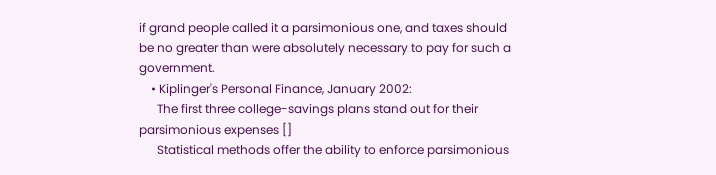if grand people called it a parsimonious one, and taxes should be no greater than were absolutely necessary to pay for such a government.
    • Kiplinger's Personal Finance, January 2002:
      The first three college-savings plans stand out for their parsimonious expenses []
      Statistical methods offer the ability to enforce parsimonious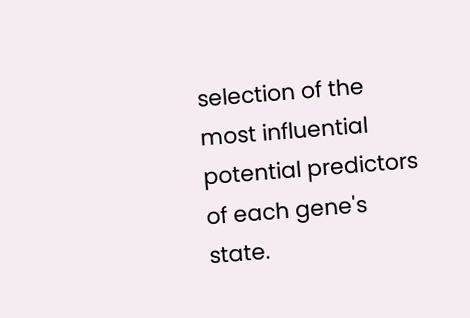selection of the most influential potential predictors of each gene's state.